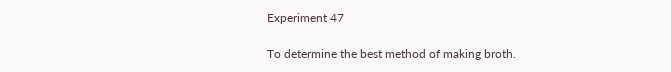Experiment 47

To determine the best method of making broth.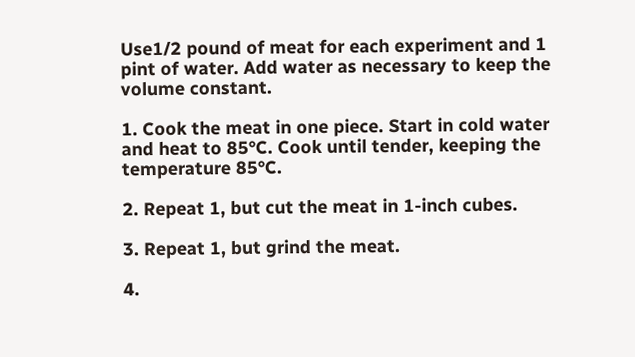Use1/2 pound of meat for each experiment and 1 pint of water. Add water as necessary to keep the volume constant.

1. Cook the meat in one piece. Start in cold water and heat to 85°C. Cook until tender, keeping the temperature 85°C.

2. Repeat 1, but cut the meat in 1-inch cubes.

3. Repeat 1, but grind the meat.

4.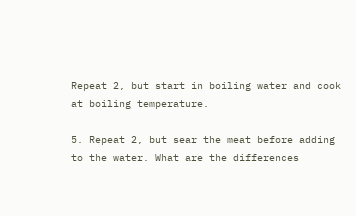Repeat 2, but start in boiling water and cook at boiling temperature.

5. Repeat 2, but sear the meat before adding to the water. What are the differences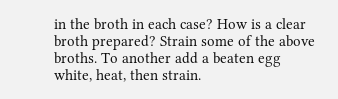in the broth in each case? How is a clear broth prepared? Strain some of the above broths. To another add a beaten egg white, heat, then strain.